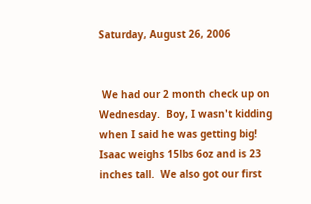Saturday, August 26, 2006


 We had our 2 month check up on Wednesday.  Boy, I wasn't kidding when I said he was getting big!  Isaac weighs 15lbs 6oz and is 23 inches tall.  We also got our first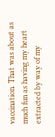vaccination. That was about as much fun as having my heart extracted by way of my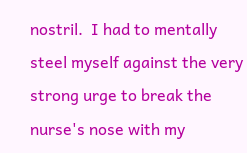nostril.  I had to mentally steel myself against the very strong urge to break the nurse's nose with my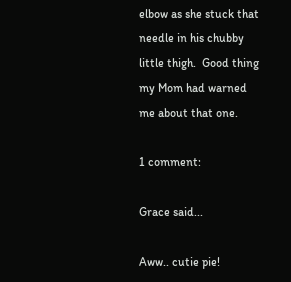elbow as she stuck that needle in his chubby little thigh.  Good thing my Mom had warned me about that one.

1 comment:

Grace said...

Aww.. cutie pie!